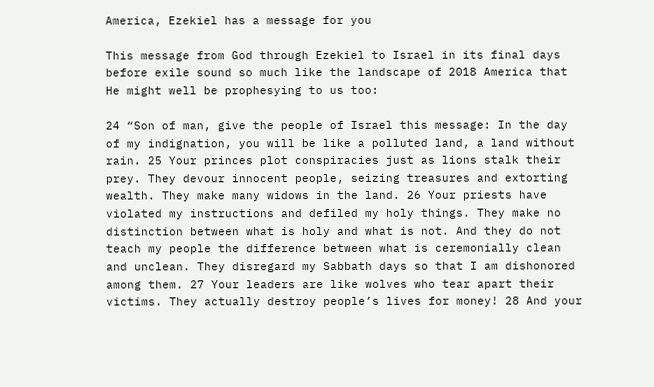America, Ezekiel has a message for you

This message from God through Ezekiel to Israel in its final days before exile sound so much like the landscape of 2018 America that He might well be prophesying to us too:

24 “Son of man, give the people of Israel this message: In the day of my indignation, you will be like a polluted land, a land without rain. 25 Your princes plot conspiracies just as lions stalk their prey. They devour innocent people, seizing treasures and extorting wealth. They make many widows in the land. 26 Your priests have violated my instructions and defiled my holy things. They make no distinction between what is holy and what is not. And they do not teach my people the difference between what is ceremonially clean and unclean. They disregard my Sabbath days so that I am dishonored among them. 27 Your leaders are like wolves who tear apart their victims. They actually destroy people’s lives for money! 28 And your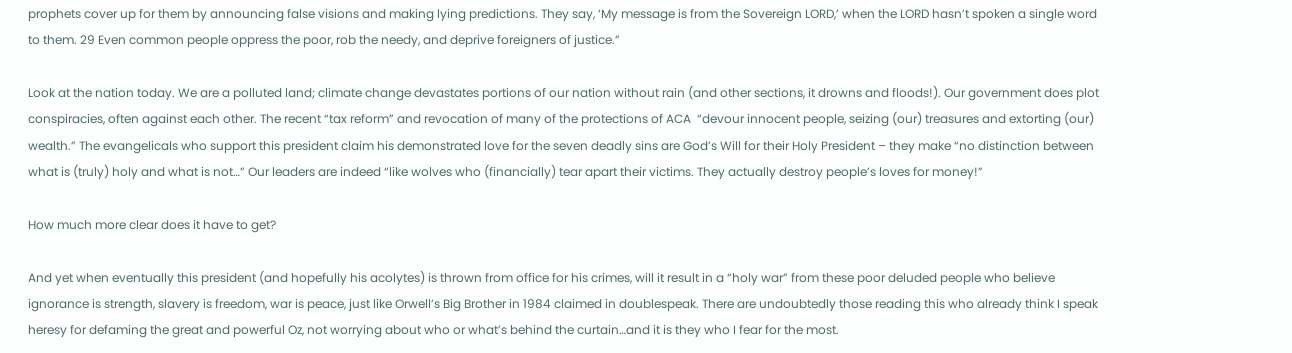prophets cover up for them by announcing false visions and making lying predictions. They say, ‘My message is from the Sovereign LORD,’ when the LORD hasn’t spoken a single word to them. 29 Even common people oppress the poor, rob the needy, and deprive foreigners of justice.”

Look at the nation today. We are a polluted land; climate change devastates portions of our nation without rain (and other sections, it drowns and floods!). Our government does plot conspiracies, often against each other. The recent “tax reform” and revocation of many of the protections of ACA  “devour innocent people, seizing (our) treasures and extorting (our) wealth.” The evangelicals who support this president claim his demonstrated love for the seven deadly sins are God’s Will for their Holy President – they make “no distinction between what is (truly) holy and what is not…” Our leaders are indeed “like wolves who (financially) tear apart their victims. They actually destroy people’s loves for money!”

How much more clear does it have to get?

And yet when eventually this president (and hopefully his acolytes) is thrown from office for his crimes, will it result in a “holy war” from these poor deluded people who believe ignorance is strength, slavery is freedom, war is peace, just like Orwell’s Big Brother in 1984 claimed in doublespeak. There are undoubtedly those reading this who already think I speak heresy for defaming the great and powerful Oz, not worrying about who or what’s behind the curtain…and it is they who I fear for the most.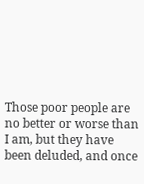Those poor people are no better or worse than I am, but they have been deluded, and once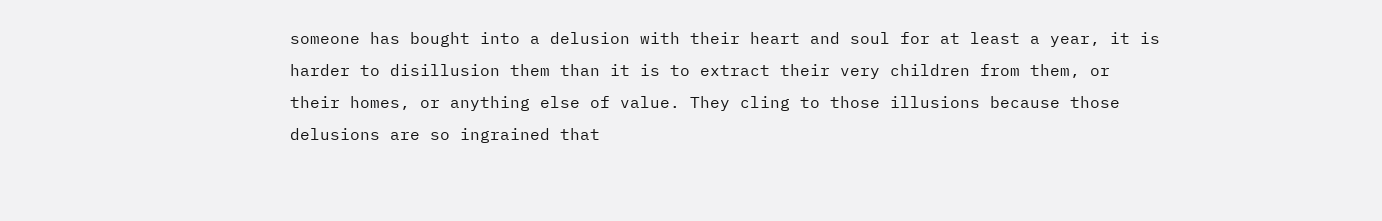someone has bought into a delusion with their heart and soul for at least a year, it is harder to disillusion them than it is to extract their very children from them, or their homes, or anything else of value. They cling to those illusions because those delusions are so ingrained that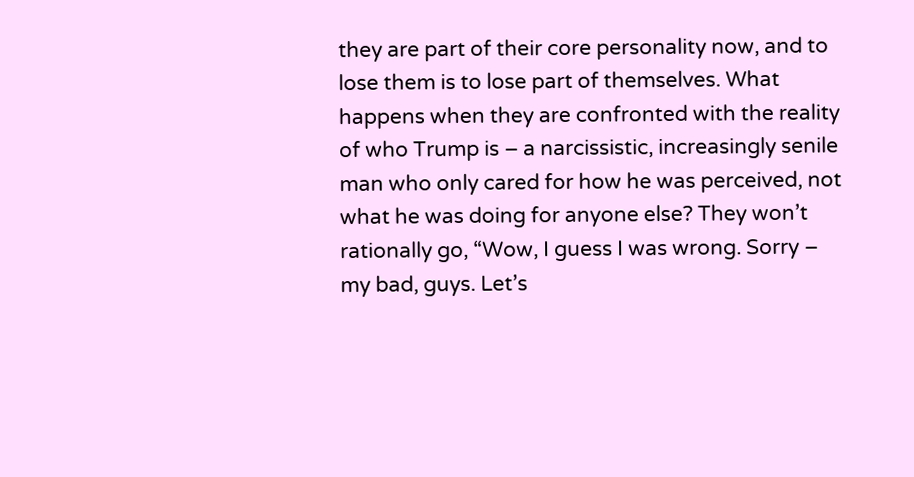they are part of their core personality now, and to lose them is to lose part of themselves. What happens when they are confronted with the reality of who Trump is – a narcissistic, increasingly senile man who only cared for how he was perceived, not what he was doing for anyone else? They won’t rationally go, “Wow, I guess I was wrong. Sorry – my bad, guys. Let’s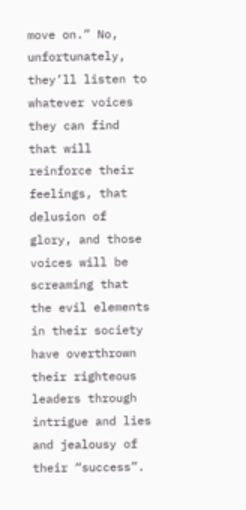move on.” No, unfortunately, they’ll listen to whatever voices they can find that will reinforce their feelings, that delusion of glory, and those voices will be screaming that the evil elements in their society have overthrown their righteous leaders through intrigue and lies and jealousy of their “success”.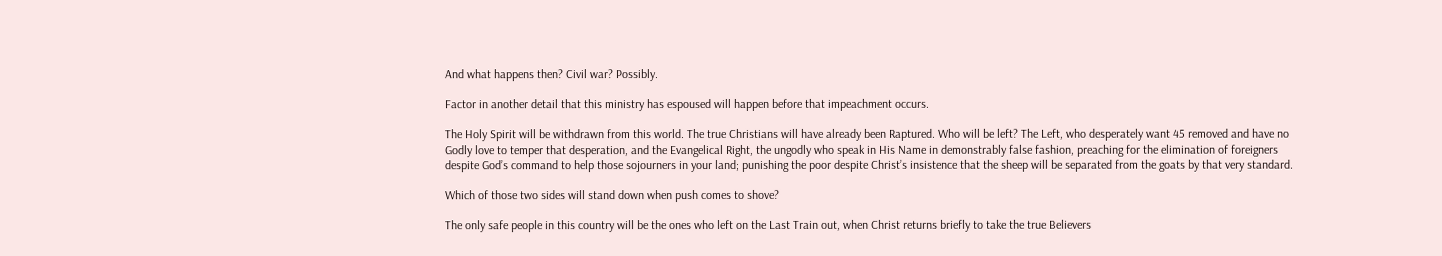And what happens then? Civil war? Possibly.

Factor in another detail that this ministry has espoused will happen before that impeachment occurs.

The Holy Spirit will be withdrawn from this world. The true Christians will have already been Raptured. Who will be left? The Left, who desperately want 45 removed and have no Godly love to temper that desperation, and the Evangelical Right, the ungodly who speak in His Name in demonstrably false fashion, preaching for the elimination of foreigners despite God’s command to help those sojourners in your land; punishing the poor despite Christ’s insistence that the sheep will be separated from the goats by that very standard.

Which of those two sides will stand down when push comes to shove?

The only safe people in this country will be the ones who left on the Last Train out, when Christ returns briefly to take the true Believers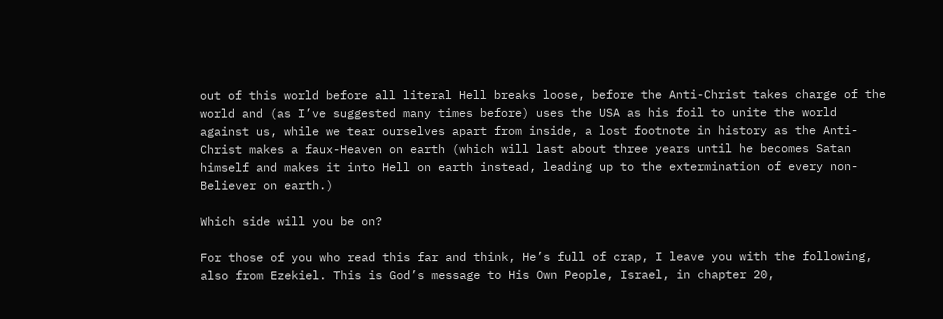out of this world before all literal Hell breaks loose, before the Anti-Christ takes charge of the world and (as I’ve suggested many times before) uses the USA as his foil to unite the world against us, while we tear ourselves apart from inside, a lost footnote in history as the Anti-Christ makes a faux-Heaven on earth (which will last about three years until he becomes Satan himself and makes it into Hell on earth instead, leading up to the extermination of every non-Believer on earth.)

Which side will you be on?

For those of you who read this far and think, He’s full of crap, I leave you with the following, also from Ezekiel. This is God’s message to His Own People, Israel, in chapter 20,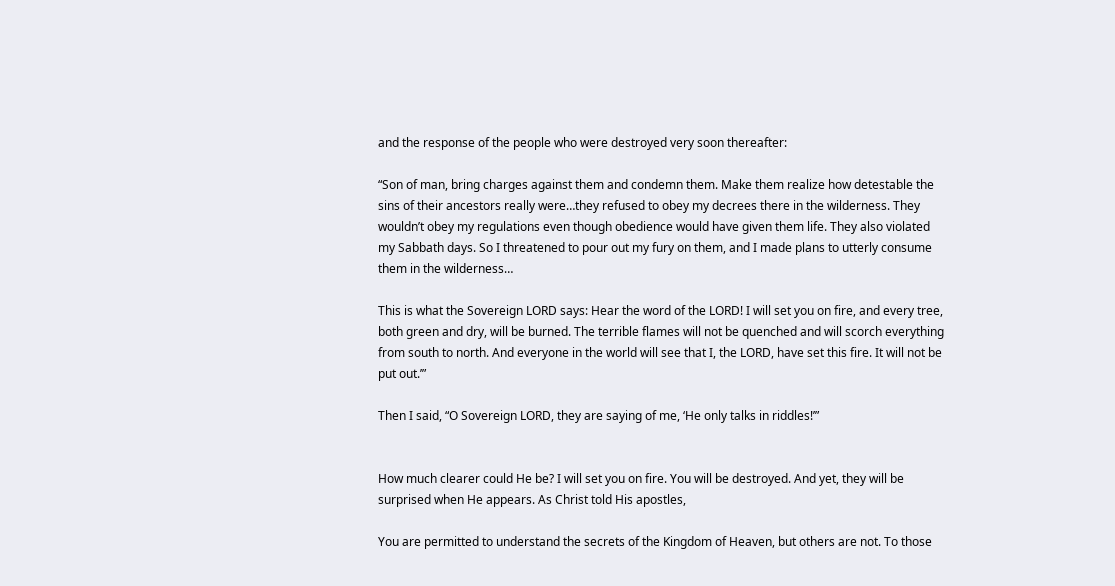and the response of the people who were destroyed very soon thereafter:

“Son of man, bring charges against them and condemn them. Make them realize how detestable the sins of their ancestors really were…they refused to obey my decrees there in the wilderness. They wouldn’t obey my regulations even though obedience would have given them life. They also violated my Sabbath days. So I threatened to pour out my fury on them, and I made plans to utterly consume them in the wilderness…

This is what the Sovereign LORD says: Hear the word of the LORD! I will set you on fire, and every tree, both green and dry, will be burned. The terrible flames will not be quenched and will scorch everything from south to north. And everyone in the world will see that I, the LORD, have set this fire. It will not be put out.’”

Then I said, “O Sovereign LORD, they are saying of me, ‘He only talks in riddles!’”


How much clearer could He be? I will set you on fire. You will be destroyed. And yet, they will be surprised when He appears. As Christ told His apostles,

You are permitted to understand the secrets of the Kingdom of Heaven, but others are not. To those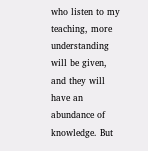who listen to my teaching, more understanding will be given, and they will have an abundance of knowledge. But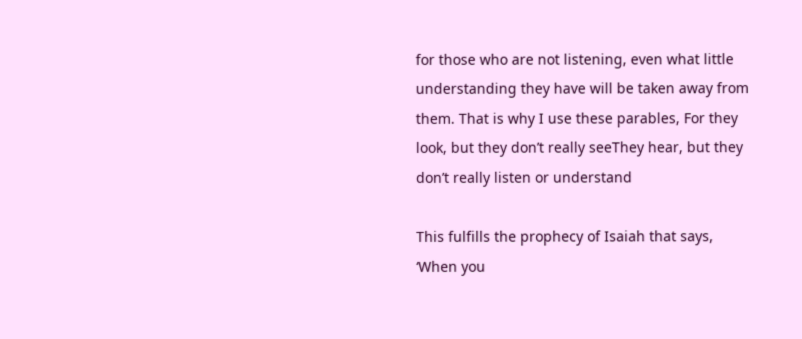for those who are not listening, even what little understanding they have will be taken away from them. That is why I use these parables, For they look, but they don’t really seeThey hear, but they don’t really listen or understand

This fulfills the prophecy of Isaiah that says, ‘When you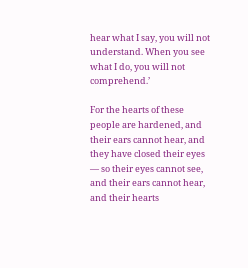hear what I say, you will not understand. When you see what I do, you will not comprehend.’

For the hearts of these people are hardened, and their ears cannot hear, and they have closed their eyes — so their eyes cannot see, and their ears cannot hear, and their hearts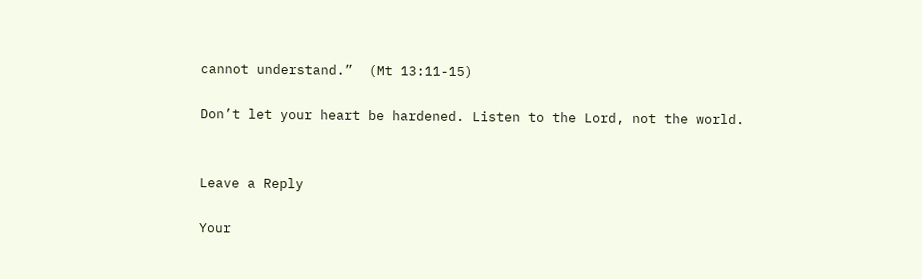cannot understand.”  (Mt 13:11-15)

Don’t let your heart be hardened. Listen to the Lord, not the world.


Leave a Reply

Your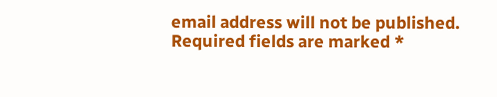email address will not be published. Required fields are marked *